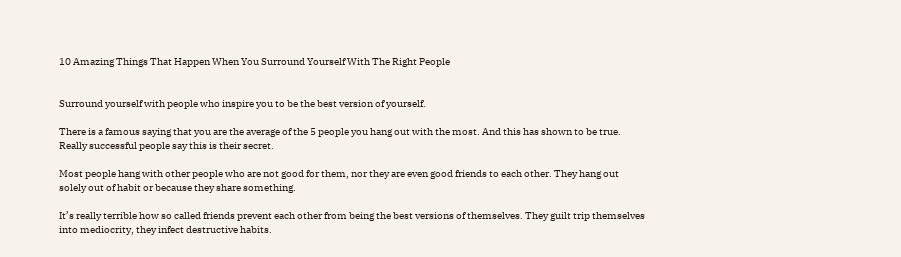10 Amazing Things That Happen When You Surround Yourself With The Right People


Surround yourself with people who inspire you to be the best version of yourself.

There is a famous saying that you are the average of the 5 people you hang out with the most. And this has shown to be true. Really successful people say this is their secret.

Most people hang with other people who are not good for them, nor they are even good friends to each other. They hang out solely out of habit or because they share something.

It’s really terrible how so called friends prevent each other from being the best versions of themselves. They guilt trip themselves into mediocrity, they infect destructive habits.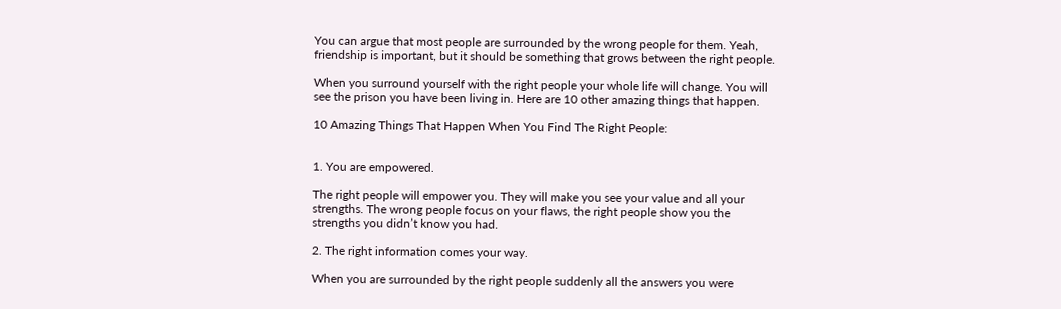You can argue that most people are surrounded by the wrong people for them. Yeah, friendship is important, but it should be something that grows between the right people.

When you surround yourself with the right people your whole life will change. You will see the prison you have been living in. Here are 10 other amazing things that happen.

10 Amazing Things That Happen When You Find The Right People:


1. You are empowered.

The right people will empower you. They will make you see your value and all your strengths. The wrong people focus on your flaws, the right people show you the strengths you didn’t know you had.

2. The right information comes your way.

When you are surrounded by the right people suddenly all the answers you were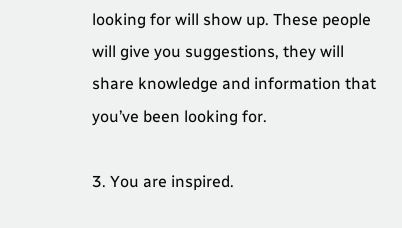looking for will show up. These people will give you suggestions, they will share knowledge and information that you’ve been looking for.

3. You are inspired.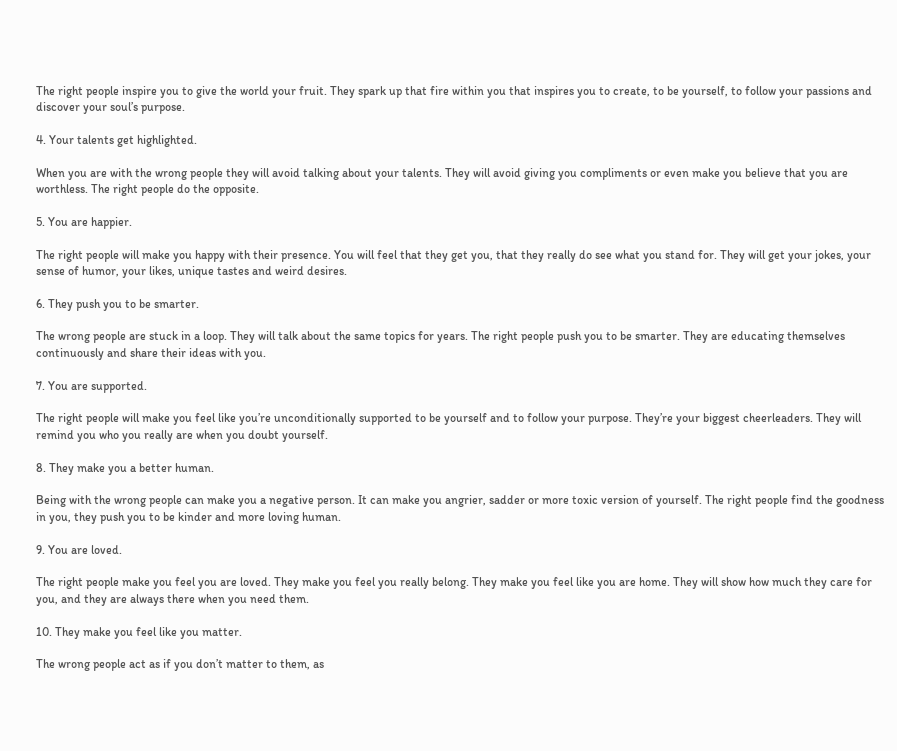The right people inspire you to give the world your fruit. They spark up that fire within you that inspires you to create, to be yourself, to follow your passions and discover your soul’s purpose.

4. Your talents get highlighted.

When you are with the wrong people they will avoid talking about your talents. They will avoid giving you compliments or even make you believe that you are worthless. The right people do the opposite.

5. You are happier.

The right people will make you happy with their presence. You will feel that they get you, that they really do see what you stand for. They will get your jokes, your sense of humor, your likes, unique tastes and weird desires.

6. They push you to be smarter.

The wrong people are stuck in a loop. They will talk about the same topics for years. The right people push you to be smarter. They are educating themselves continuously and share their ideas with you.

7. You are supported.

The right people will make you feel like you’re unconditionally supported to be yourself and to follow your purpose. They’re your biggest cheerleaders. They will remind you who you really are when you doubt yourself.

8. They make you a better human.

Being with the wrong people can make you a negative person. It can make you angrier, sadder or more toxic version of yourself. The right people find the goodness in you, they push you to be kinder and more loving human.

9. You are loved.

The right people make you feel you are loved. They make you feel you really belong. They make you feel like you are home. They will show how much they care for you, and they are always there when you need them.

10. They make you feel like you matter.

The wrong people act as if you don’t matter to them, as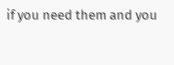if you need them and you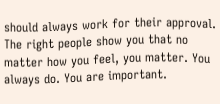should always work for their approval. The right people show you that no matter how you feel, you matter. You always do. You are important.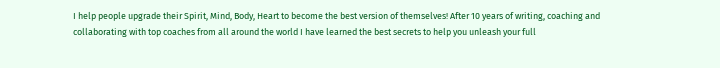I help people upgrade their Spirit, Mind, Body, Heart to become the best version of themselves! After 10 years of writing, coaching and collaborating with top coaches from all around the world I have learned the best secrets to help you unleash your full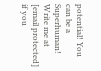potential! You can be a Superhuman! Write me at [email protected] if you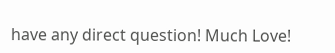have any direct question! Much Love!